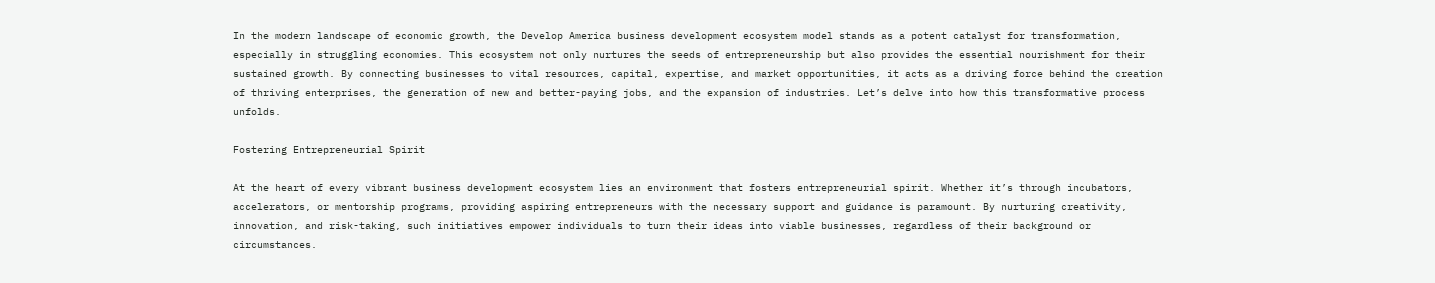In the modern landscape of economic growth, the Develop America business development ecosystem model stands as a potent catalyst for transformation, especially in struggling economies. This ecosystem not only nurtures the seeds of entrepreneurship but also provides the essential nourishment for their sustained growth. By connecting businesses to vital resources, capital, expertise, and market opportunities, it acts as a driving force behind the creation of thriving enterprises, the generation of new and better-paying jobs, and the expansion of industries. Let’s delve into how this transformative process unfolds.

Fostering Entrepreneurial Spirit

At the heart of every vibrant business development ecosystem lies an environment that fosters entrepreneurial spirit. Whether it’s through incubators, accelerators, or mentorship programs, providing aspiring entrepreneurs with the necessary support and guidance is paramount. By nurturing creativity, innovation, and risk-taking, such initiatives empower individuals to turn their ideas into viable businesses, regardless of their background or circumstances.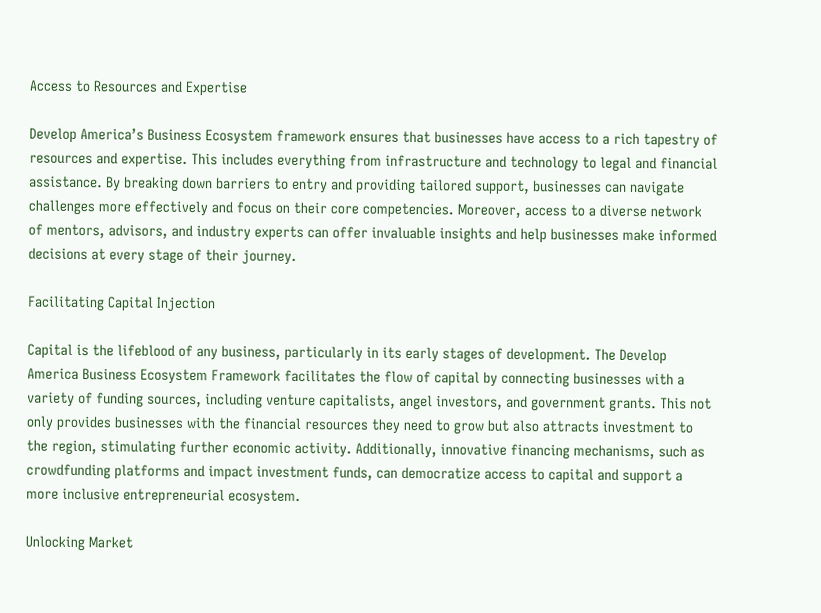Access to Resources and Expertise

Develop America’s Business Ecosystem framework ensures that businesses have access to a rich tapestry of resources and expertise. This includes everything from infrastructure and technology to legal and financial assistance. By breaking down barriers to entry and providing tailored support, businesses can navigate challenges more effectively and focus on their core competencies. Moreover, access to a diverse network of mentors, advisors, and industry experts can offer invaluable insights and help businesses make informed decisions at every stage of their journey.

Facilitating Capital Injection

Capital is the lifeblood of any business, particularly in its early stages of development. The Develop America Business Ecosystem Framework facilitates the flow of capital by connecting businesses with a variety of funding sources, including venture capitalists, angel investors, and government grants. This not only provides businesses with the financial resources they need to grow but also attracts investment to the region, stimulating further economic activity. Additionally, innovative financing mechanisms, such as crowdfunding platforms and impact investment funds, can democratize access to capital and support a more inclusive entrepreneurial ecosystem.

Unlocking Market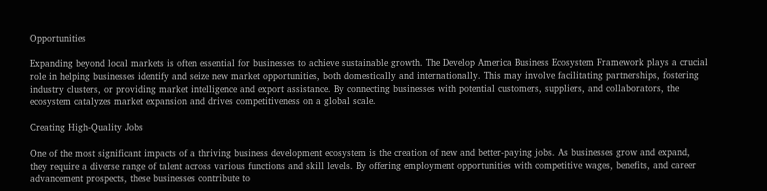Opportunities

Expanding beyond local markets is often essential for businesses to achieve sustainable growth. The Develop America Business Ecosystem Framework plays a crucial role in helping businesses identify and seize new market opportunities, both domestically and internationally. This may involve facilitating partnerships, fostering industry clusters, or providing market intelligence and export assistance. By connecting businesses with potential customers, suppliers, and collaborators, the ecosystem catalyzes market expansion and drives competitiveness on a global scale.

Creating High-Quality Jobs

One of the most significant impacts of a thriving business development ecosystem is the creation of new and better-paying jobs. As businesses grow and expand, they require a diverse range of talent across various functions and skill levels. By offering employment opportunities with competitive wages, benefits, and career advancement prospects, these businesses contribute to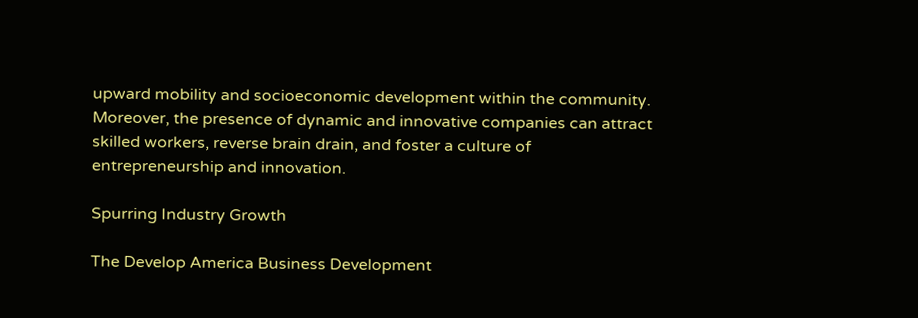upward mobility and socioeconomic development within the community. Moreover, the presence of dynamic and innovative companies can attract skilled workers, reverse brain drain, and foster a culture of entrepreneurship and innovation.

Spurring Industry Growth

The Develop America Business Development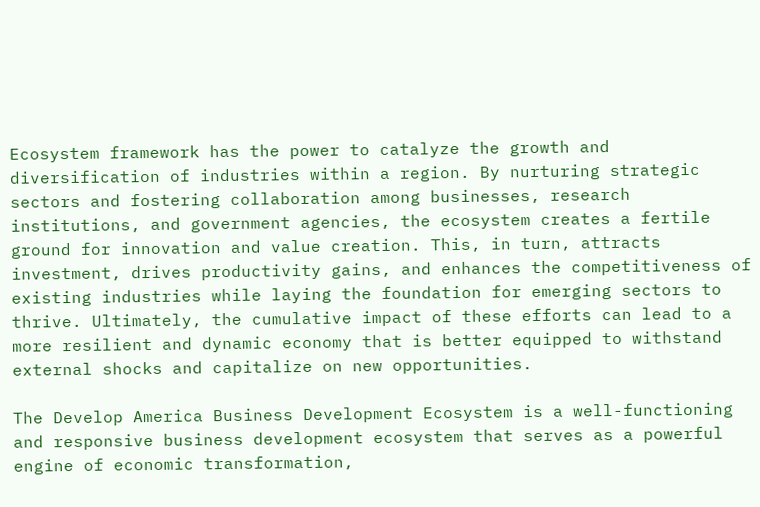Ecosystem framework has the power to catalyze the growth and diversification of industries within a region. By nurturing strategic sectors and fostering collaboration among businesses, research institutions, and government agencies, the ecosystem creates a fertile ground for innovation and value creation. This, in turn, attracts investment, drives productivity gains, and enhances the competitiveness of existing industries while laying the foundation for emerging sectors to thrive. Ultimately, the cumulative impact of these efforts can lead to a more resilient and dynamic economy that is better equipped to withstand external shocks and capitalize on new opportunities.

The Develop America Business Development Ecosystem is a well-functioning and responsive business development ecosystem that serves as a powerful engine of economic transformation,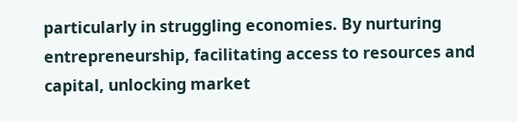particularly in struggling economies. By nurturing entrepreneurship, facilitating access to resources and capital, unlocking market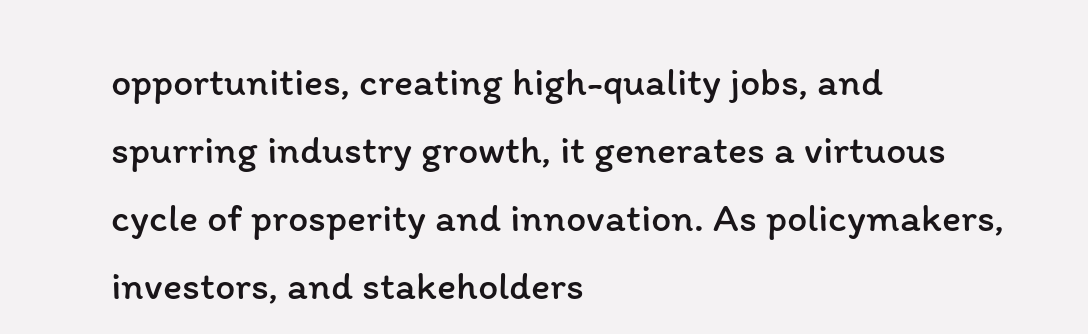opportunities, creating high-quality jobs, and spurring industry growth, it generates a virtuous cycle of prosperity and innovation. As policymakers, investors, and stakeholders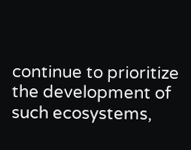continue to prioritize the development of such ecosystems,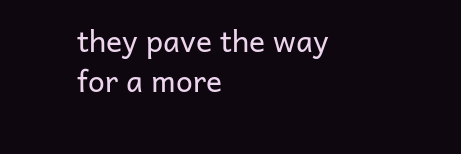they pave the way for a more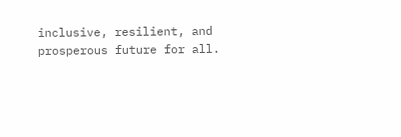inclusive, resilient, and prosperous future for all.